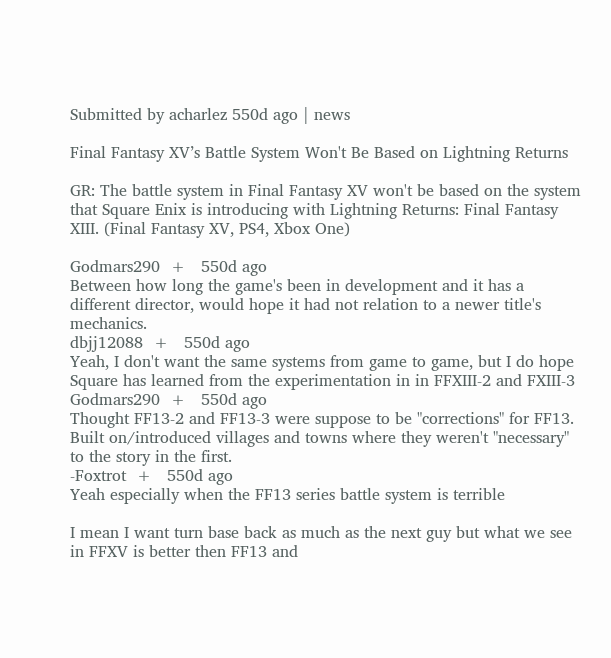Submitted by acharlez 550d ago | news

Final Fantasy XV’s Battle System Won't Be Based on Lightning Returns

GR: The battle system in Final Fantasy XV won't be based on the system that Square Enix is introducing with Lightning Returns: Final Fantasy XIII. (Final Fantasy XV, PS4, Xbox One)

Godmars290  +   550d ago
Between how long the game's been in development and it has a different director, would hope it had not relation to a newer title's mechanics.
dbjj12088  +   550d ago
Yeah, I don't want the same systems from game to game, but I do hope Square has learned from the experimentation in in FFXIII-2 and FXIII-3
Godmars290  +   550d ago
Thought FF13-2 and FF13-3 were suppose to be "corrections" for FF13. Built on/introduced villages and towns where they weren't "necessary" to the story in the first.
-Foxtrot  +   550d ago
Yeah especially when the FF13 series battle system is terrible

I mean I want turn base back as much as the next guy but what we see in FFXV is better then FF13 and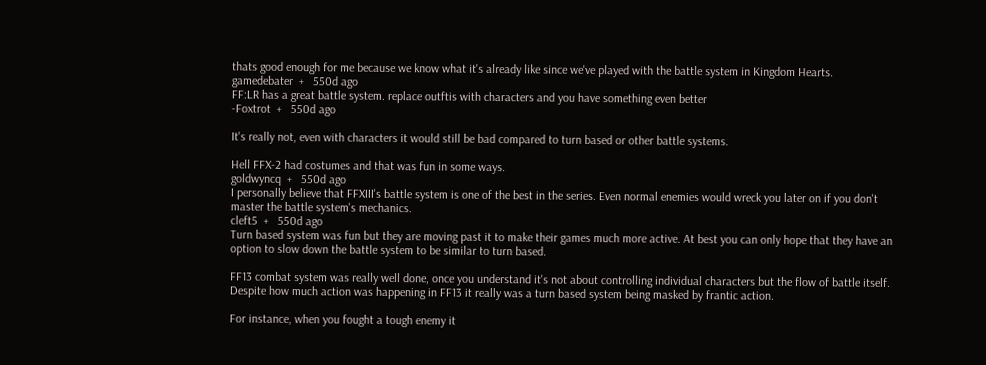thats good enough for me because we know what it's already like since we've played with the battle system in Kingdom Hearts.
gamedebater  +   550d ago
FF:LR has a great battle system. replace outftis with characters and you have something even better
-Foxtrot  +   550d ago

It's really not, even with characters it would still be bad compared to turn based or other battle systems.

Hell FFX-2 had costumes and that was fun in some ways.
goldwyncq  +   550d ago
I personally believe that FFXIII's battle system is one of the best in the series. Even normal enemies would wreck you later on if you don't master the battle system's mechanics.
cleft5  +   550d ago
Turn based system was fun but they are moving past it to make their games much more active. At best you can only hope that they have an option to slow down the battle system to be similar to turn based.

FF13 combat system was really well done, once you understand it's not about controlling individual characters but the flow of battle itself. Despite how much action was happening in FF13 it really was a turn based system being masked by frantic action.

For instance, when you fought a tough enemy it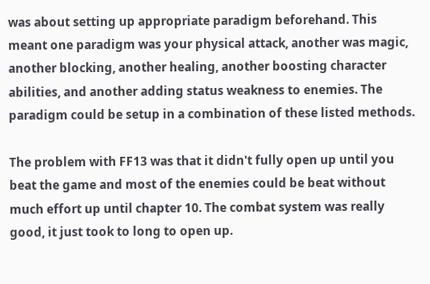was about setting up appropriate paradigm beforehand. This meant one paradigm was your physical attack, another was magic, another blocking, another healing, another boosting character abilities, and another adding status weakness to enemies. The paradigm could be setup in a combination of these listed methods.

The problem with FF13 was that it didn't fully open up until you beat the game and most of the enemies could be beat without much effort up until chapter 10. The combat system was really good, it just took to long to open up.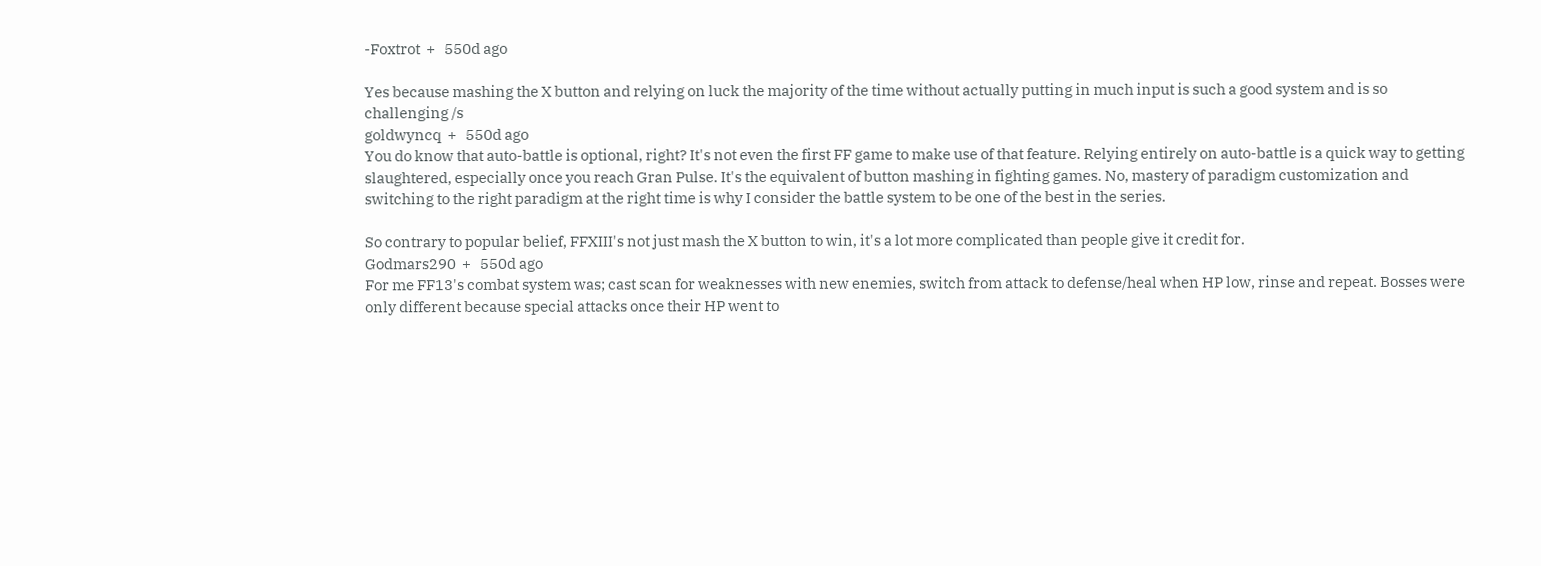-Foxtrot  +   550d ago

Yes because mashing the X button and relying on luck the majority of the time without actually putting in much input is such a good system and is so challenging /s
goldwyncq  +   550d ago
You do know that auto-battle is optional, right? It's not even the first FF game to make use of that feature. Relying entirely on auto-battle is a quick way to getting slaughtered, especially once you reach Gran Pulse. It's the equivalent of button mashing in fighting games. No, mastery of paradigm customization and switching to the right paradigm at the right time is why I consider the battle system to be one of the best in the series.

So contrary to popular belief, FFXIII's not just mash the X button to win, it's a lot more complicated than people give it credit for.
Godmars290  +   550d ago
For me FF13's combat system was; cast scan for weaknesses with new enemies, switch from attack to defense/heal when HP low, rinse and repeat. Bosses were only different because special attacks once their HP went to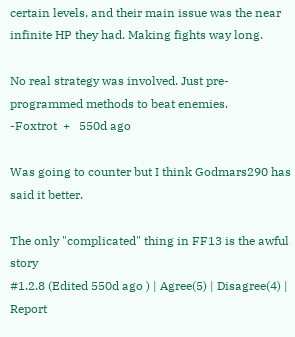certain levels, and their main issue was the near infinite HP they had. Making fights way long.

No real strategy was involved. Just pre-programmed methods to beat enemies.
-Foxtrot  +   550d ago

Was going to counter but I think Godmars290 has said it better.

The only "complicated" thing in FF13 is the awful story
#1.2.8 (Edited 550d ago ) | Agree(5) | Disagree(4) | Report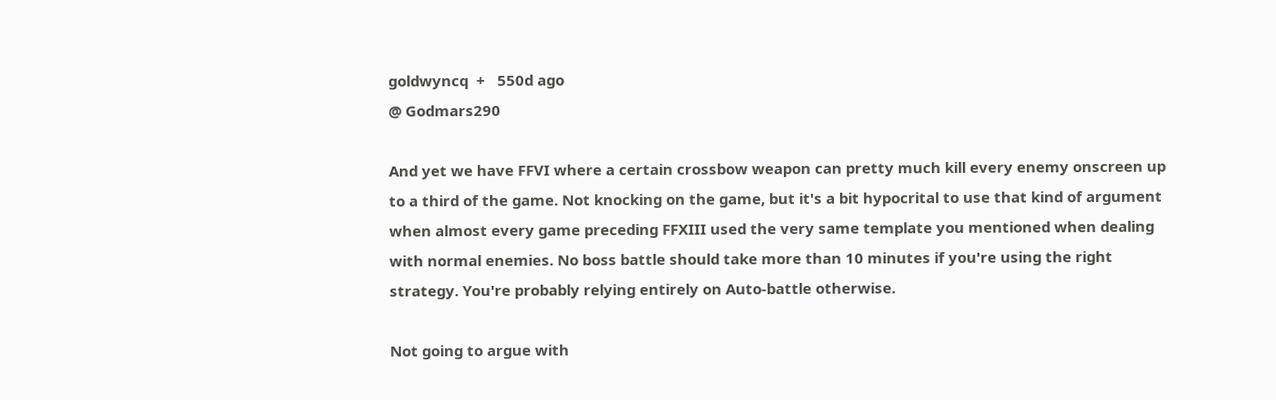goldwyncq  +   550d ago
@ Godmars290

And yet we have FFVI where a certain crossbow weapon can pretty much kill every enemy onscreen up to a third of the game. Not knocking on the game, but it's a bit hypocrital to use that kind of argument when almost every game preceding FFXIII used the very same template you mentioned when dealing with normal enemies. No boss battle should take more than 10 minutes if you're using the right strategy. You're probably relying entirely on Auto-battle otherwise.

Not going to argue with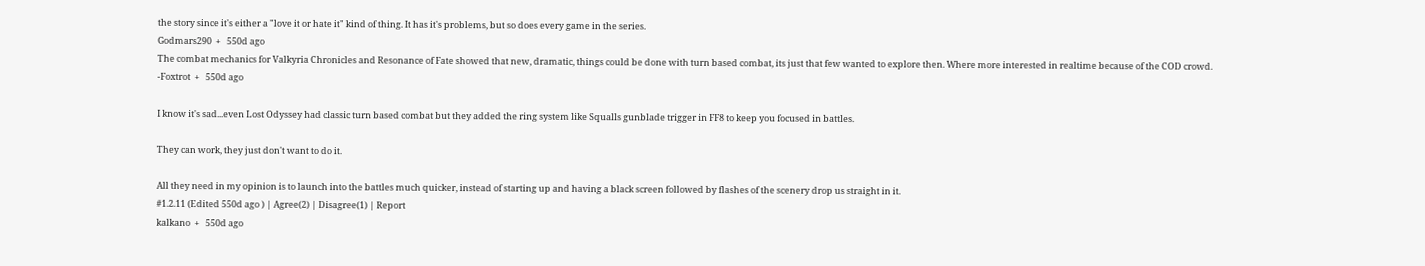the story since it's either a "love it or hate it" kind of thing. It has it's problems, but so does every game in the series.
Godmars290  +   550d ago
The combat mechanics for Valkyria Chronicles and Resonance of Fate showed that new, dramatic, things could be done with turn based combat, its just that few wanted to explore then. Where more interested in realtime because of the COD crowd.
-Foxtrot  +   550d ago

I know it's sad...even Lost Odyssey had classic turn based combat but they added the ring system like Squalls gunblade trigger in FF8 to keep you focused in battles.

They can work, they just don't want to do it.

All they need in my opinion is to launch into the battles much quicker, instead of starting up and having a black screen followed by flashes of the scenery drop us straight in it.
#1.2.11 (Edited 550d ago ) | Agree(2) | Disagree(1) | Report
kalkano  +   550d ago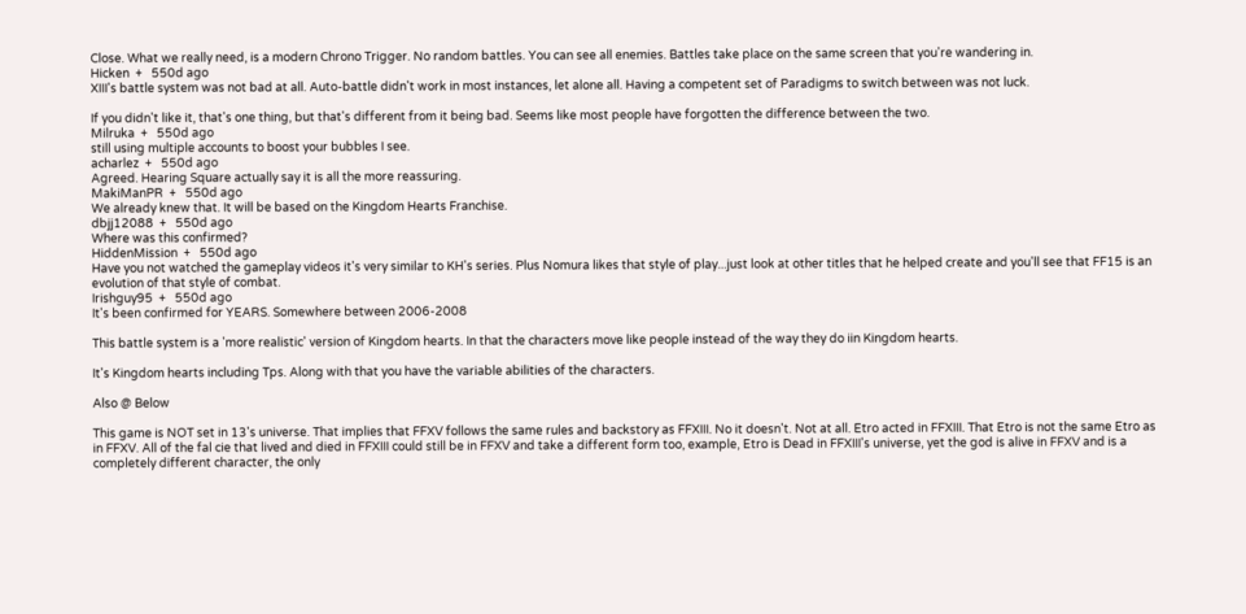Close. What we really need, is a modern Chrono Trigger. No random battles. You can see all enemies. Battles take place on the same screen that you're wandering in.
Hicken  +   550d ago
XIII's battle system was not bad at all. Auto-battle didn't work in most instances, let alone all. Having a competent set of Paradigms to switch between was not luck.

If you didn't like it, that's one thing, but that's different from it being bad. Seems like most people have forgotten the difference between the two.
Milruka  +   550d ago
still using multiple accounts to boost your bubbles I see.
acharlez  +   550d ago
Agreed. Hearing Square actually say it is all the more reassuring.
MakiManPR  +   550d ago
We already knew that. It will be based on the Kingdom Hearts Franchise.
dbjj12088  +   550d ago
Where was this confirmed?
HiddenMission  +   550d ago
Have you not watched the gameplay videos it's very similar to KH's series. Plus Nomura likes that style of play...just look at other titles that he helped create and you'll see that FF15 is an evolution of that style of combat.
Irishguy95  +   550d ago
It's been confirmed for YEARS. Somewhere between 2006-2008

This battle system is a 'more realistic' version of Kingdom hearts. In that the characters move like people instead of the way they do iin Kingdom hearts.

It's Kingdom hearts including Tps. Along with that you have the variable abilities of the characters.

Also @ Below

This game is NOT set in 13's universe. That implies that FFXV follows the same rules and backstory as FFXIII. No it doesn't. Not at all. Etro acted in FFXIII. That Etro is not the same Etro as in FFXV. All of the fal cie that lived and died in FFXIII could still be in FFXV and take a different form too, example, Etro is Dead in FFXIII's universe, yet the god is alive in FFXV and is a completely different character, the only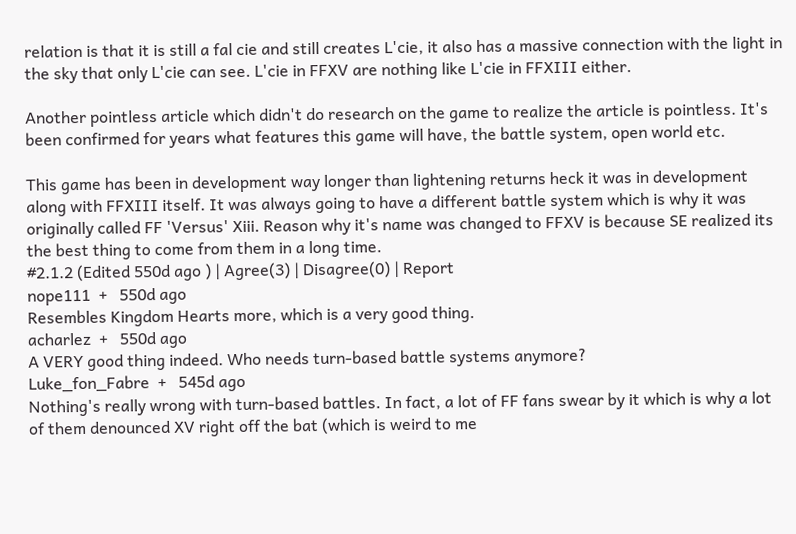relation is that it is still a fal cie and still creates L'cie, it also has a massive connection with the light in the sky that only L'cie can see. L'cie in FFXV are nothing like L'cie in FFXIII either.

Another pointless article which didn't do research on the game to realize the article is pointless. It's been confirmed for years what features this game will have, the battle system, open world etc.

This game has been in development way longer than lightening returns heck it was in development along with FFXIII itself. It was always going to have a different battle system which is why it was originally called FF 'Versus' Xiii. Reason why it's name was changed to FFXV is because SE realized its the best thing to come from them in a long time.
#2.1.2 (Edited 550d ago ) | Agree(3) | Disagree(0) | Report
nope111  +   550d ago
Resembles Kingdom Hearts more, which is a very good thing.
acharlez  +   550d ago
A VERY good thing indeed. Who needs turn-based battle systems anymore?
Luke_fon_Fabre  +   545d ago
Nothing's really wrong with turn-based battles. In fact, a lot of FF fans swear by it which is why a lot of them denounced XV right off the bat (which is weird to me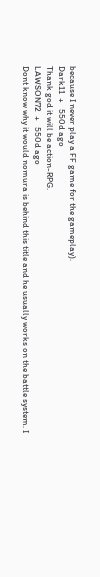because I never play a FF game for the gameplay).
Dark11  +   550d ago
Thank god it will be action-RPG.
LAWSON72  +   550d ago
Dont know why it would nomura is behind this title and he usually works on the battle system. I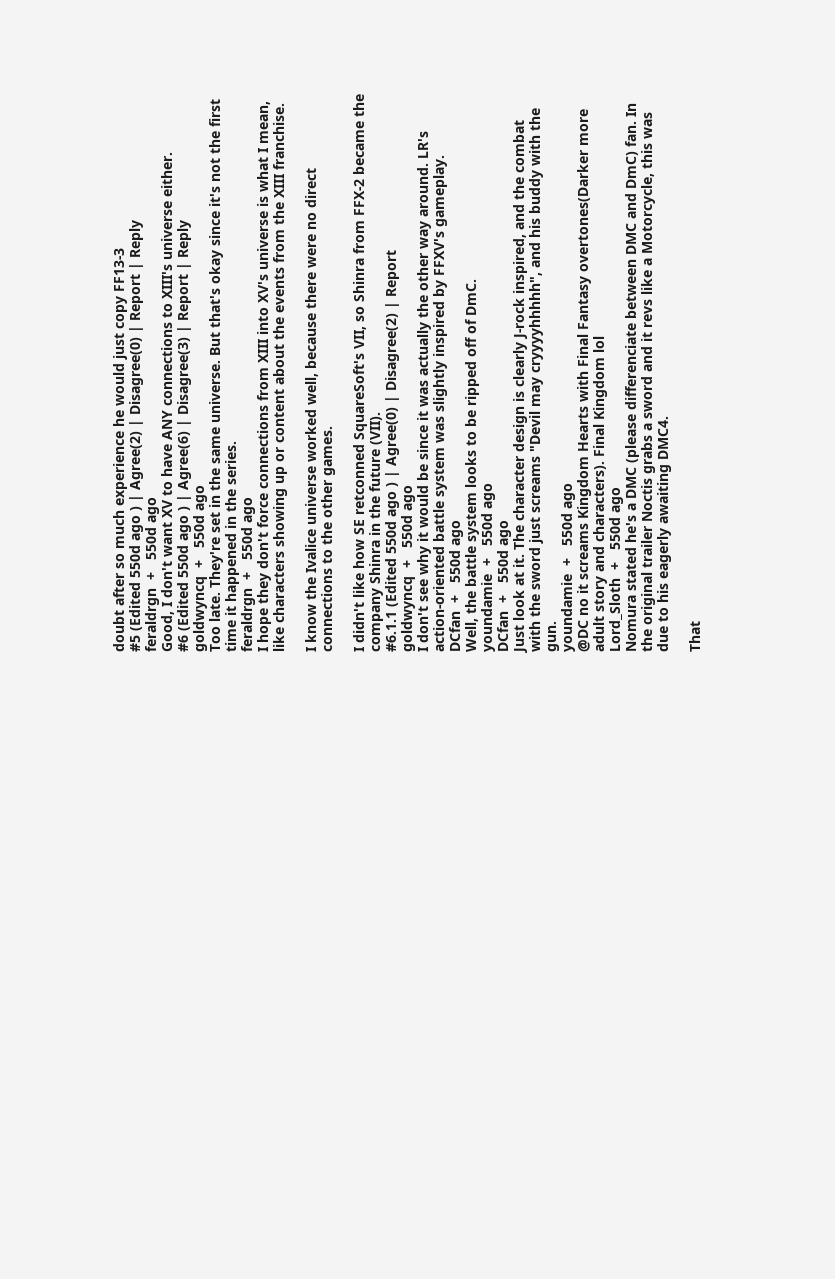doubt after so much experience he would just copy FF13-3
#5 (Edited 550d ago ) | Agree(2) | Disagree(0) | Report | Reply
feraldrgn  +   550d ago
Good, I don't want XV to have ANY connections to XIII's universe either.
#6 (Edited 550d ago ) | Agree(6) | Disagree(3) | Report | Reply
goldwyncq  +   550d ago
Too late. They're set in the same universe. But that's okay since it's not the first time it happened in the series.
feraldrgn  +   550d ago
I hope they don't force connections from XIII into XV's universe is what I mean, like characters showing up or content about the events from the XIII franchise.

I know the Ivalice universe worked well, because there were no direct connections to the other games.

I didn't like how SE retconned SquareSoft's VII, so Shinra from FFX-2 became the company Shinra in the future (VII).
#6.1.1 (Edited 550d ago ) | Agree(0) | Disagree(2) | Report
goldwyncq  +   550d ago
I don't see why it would be since it was actually the other way around. LR's action-oriented battle system was slightly inspired by FFXV's gameplay.
DCfan  +   550d ago
Well, the battle system looks to be ripped off of DmC.
youndamie  +   550d ago
DCfan  +   550d ago
Just look at it. The character design is clearly J-rock inspired, and the combat with the sword just screams "Devil may cryyyyhhhhh", and his buddy with the gun.
youndamie  +   550d ago
@DC no it screams Kingdom Hearts with Final Fantasy overtones(Darker more adult story and characters). Final Kingdom lol
Lord_Sloth  +   550d ago
Nomura stated he's a DMC (please differenciate between DMC and DmC) fan. In the original trailer Noctis grabs a sword and it revs like a Motorcycle, this was due to his eagerly awaiting DMC4.

That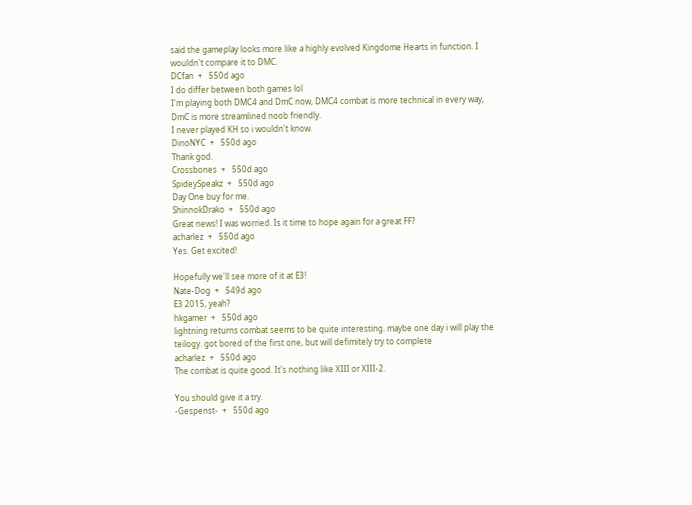said the gameplay looks more like a highly evolved Kingdome Hearts in function. I wouldn't compare it to DMC.
DCfan  +   550d ago
I do differ between both games lol
I'm playing both DMC4 and DmC now, DMC4 combat is more technical in every way, DmC is more streamlined noob friendly.
I never played KH so i wouldn't know.
DinoNYC  +   550d ago
Thank god.
Crossbones  +   550d ago
SpideySpeakz  +   550d ago
Day One buy for me.
ShinnokDrako  +   550d ago
Great news! I was worried. Is it time to hope again for a great FF?
acharlez  +   550d ago
Yes. Get excited!

Hopefully we'll see more of it at E3!
Nate-Dog  +   549d ago
E3 2015, yeah?
hkgamer  +   550d ago
lightning returns combat seems to be quite interesting. maybe one day i will play the teilogy. got bored of the first one, but will defimitely try to complete
acharlez  +   550d ago
The combat is quite good. It's nothing like XIII or XIII-2.

You should give it a try.
-Gespenst-  +   550d ago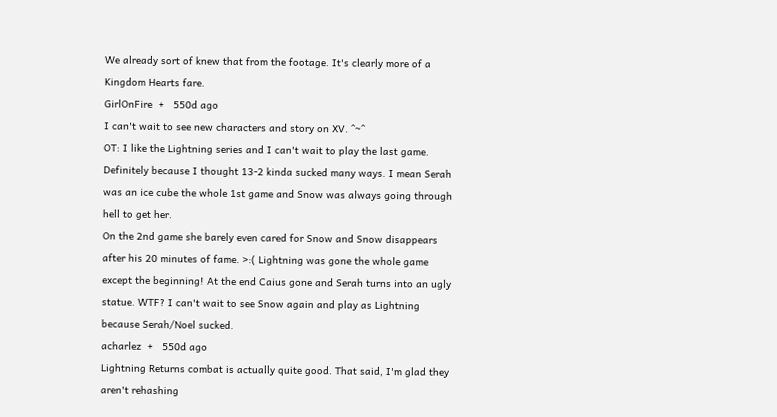We already sort of knew that from the footage. It's clearly more of a Kingdom Hearts fare.
GirlOnFire  +   550d ago
I can't wait to see new characters and story on XV. ^~^
OT: I like the Lightning series and I can't wait to play the last game. Definitely because I thought 13-2 kinda sucked many ways. I mean Serah was an ice cube the whole 1st game and Snow was always going through hell to get her.
On the 2nd game she barely even cared for Snow and Snow disappears after his 20 minutes of fame. >:( Lightning was gone the whole game except the beginning! At the end Caius gone and Serah turns into an ugly statue. WTF? I can't wait to see Snow again and play as Lightning because Serah/Noel sucked.
acharlez  +   550d ago
Lightning Returns combat is actually quite good. That said, I'm glad they aren't rehashing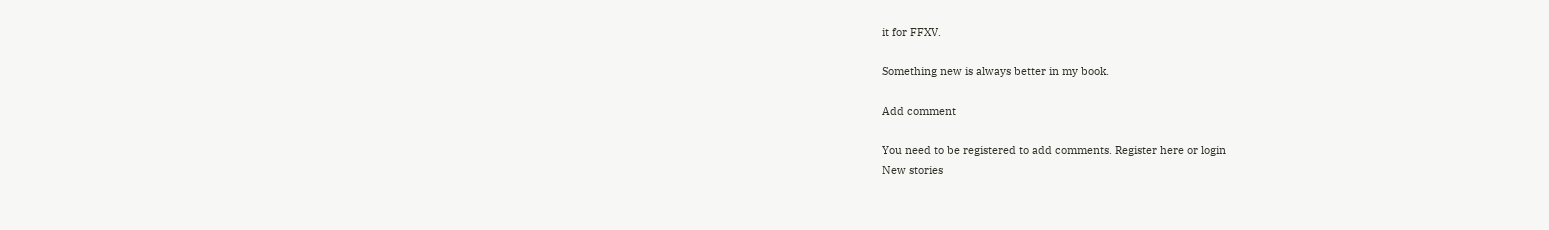it for FFXV.

Something new is always better in my book.

Add comment

You need to be registered to add comments. Register here or login
New stories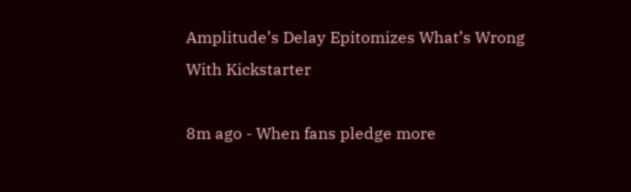Amplitude’s Delay Epitomizes What’s Wrong With Kickstarter

8m ago - When fans pledge more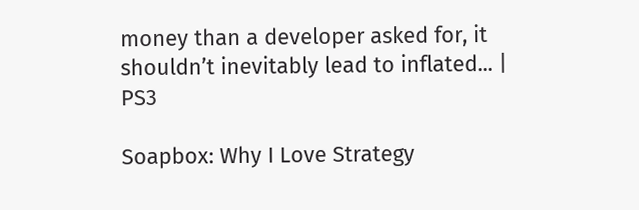money than a developer asked for, it shouldn’t inevitably lead to inflated... | PS3

Soapbox: Why I Love Strategy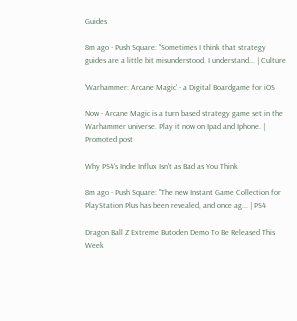Guides

8m ago - Push Square: "Sometimes I think that strategy guides are a little bit misunderstood. I understand... | Culture

'Warhammer: Arcane Magic' - a Digital Boardgame for iOS

Now - Arcane Magic is a turn based strategy game set in the Warhammer universe. Play it now on Ipad and Iphone. | Promoted post

Why PS4's Indie Influx Isn't as Bad as You Think

8m ago - Push Square: "The new Instant Game Collection for PlayStation Plus has been revealed, and once ag... | PS4

Dragon Ball Z Extreme Butoden Demo To Be Released This Week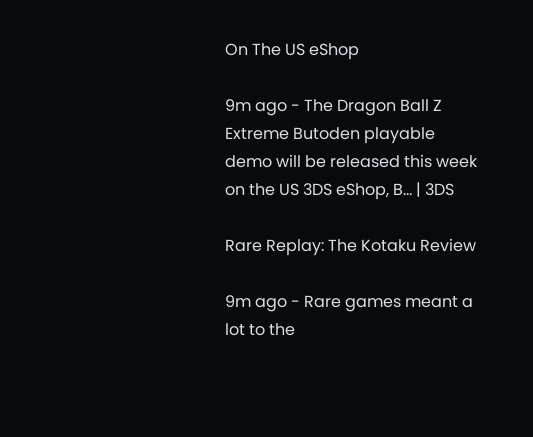On The US eShop

9m ago - The Dragon Ball Z Extreme Butoden playable demo will be released this week on the US 3DS eShop, B... | 3DS

Rare Replay: The Kotaku Review

9m ago - Rare games meant a lot to the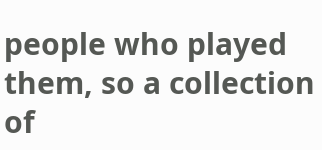people who played them, so a collection of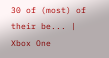30 of (most) of their be... | Xbox One